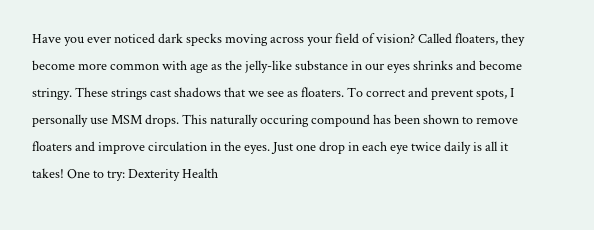Have you ever noticed dark specks moving across your field of vision? Called floaters, they become more common with age as the jelly-like substance in our eyes shrinks and become stringy. These strings cast shadows that we see as floaters. To correct and prevent spots, I personally use MSM drops. This naturally occuring compound has been shown to remove floaters and improve circulation in the eyes. Just one drop in each eye twice daily is all it takes! One to try: Dexterity Health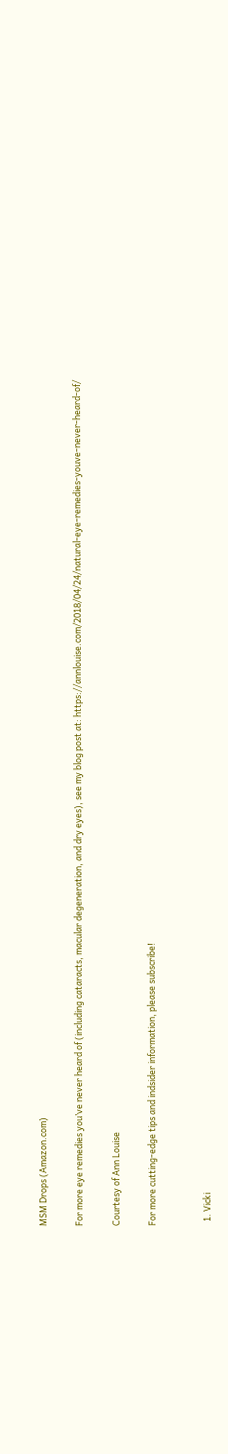MSM Drops (Amazon.com)

For more eye remedies you’ve never heard of (including cataracts, macular degeneration, and dry eyes), see my blog post at: https://annlouise.com/2018/04/24/natural-eye-remedies-youve-never-heard-of/

Courtesy of Ann Louise

For more cutting-edge tips and indsider information, please subscribe!


  1. Vicki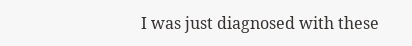I was just diagnosed with these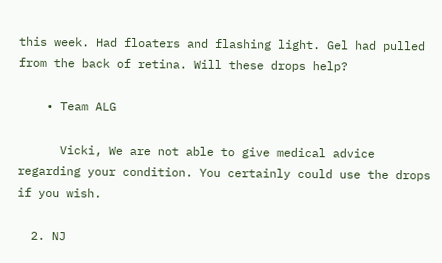this week. Had floaters and flashing light. Gel had pulled from the back of retina. Will these drops help?

    • Team ALG

      Vicki, We are not able to give medical advice regarding your condition. You certainly could use the drops if you wish.

  2. NJ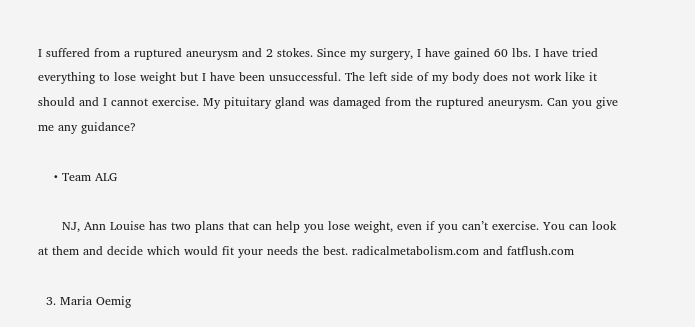I suffered from a ruptured aneurysm and 2 stokes. Since my surgery, I have gained 60 lbs. I have tried everything to lose weight but I have been unsuccessful. The left side of my body does not work like it should and I cannot exercise. My pituitary gland was damaged from the ruptured aneurysm. Can you give me any guidance?

    • Team ALG

      NJ, Ann Louise has two plans that can help you lose weight, even if you can’t exercise. You can look at them and decide which would fit your needs the best. radicalmetabolism.com and fatflush.com

  3. Maria Oemig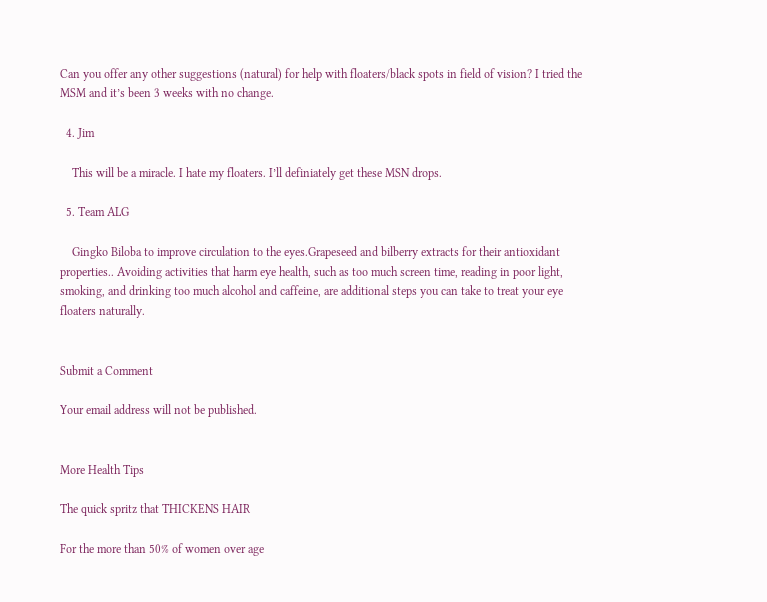Can you offer any other suggestions (natural) for help with floaters/black spots in field of vision? I tried the MSM and it’s been 3 weeks with no change.

  4. Jim

    This will be a miracle. I hate my floaters. I’ll definiately get these MSN drops.

  5. Team ALG

    Gingko Biloba to improve circulation to the eyes.Grapeseed and bilberry extracts for their antioxidant properties.. Avoiding activities that harm eye health, such as too much screen time, reading in poor light, smoking, and drinking too much alcohol and caffeine, are additional steps you can take to treat your eye floaters naturally.


Submit a Comment

Your email address will not be published.


More Health Tips

The quick spritz that THICKENS HAIR

For the more than 50% of women over age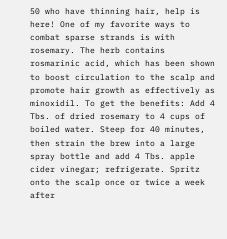50 who have thinning hair, help is here! One of my favorite ways to combat sparse strands is with rosemary. The herb contains rosmarinic acid, which has been shown to boost circulation to the scalp and promote hair growth as effectively as minoxidil. To get the benefits: Add 4 Tbs. of dried rosemary to 4 cups of boiled water. Steep for 40 minutes, then strain the brew into a large spray bottle and add 4 Tbs. apple cider vinegar; refrigerate. Spritz onto the scalp once or twice a week after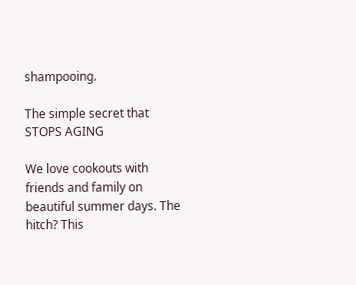shampooing.

The simple secret that STOPS AGING

We love cookouts with friends and family on beautiful summer days. The hitch? This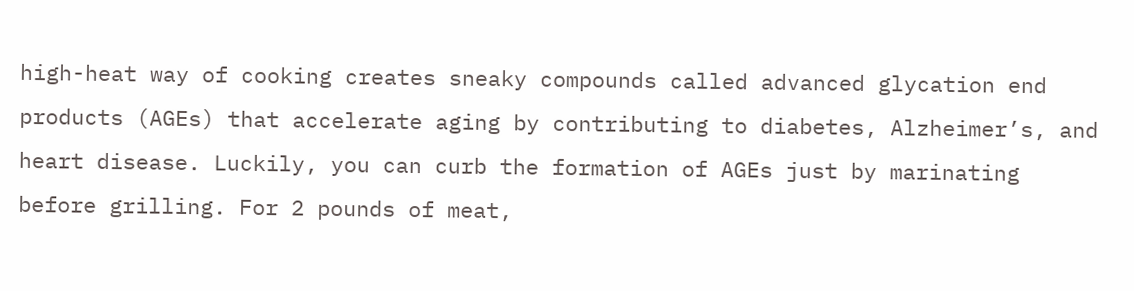high-heat way of cooking creates sneaky compounds called advanced glycation end products (AGEs) that accelerate aging by contributing to diabetes, Alzheimer’s, and heart disease. Luckily, you can curb the formation of AGEs just by marinating before grilling. For 2 pounds of meat,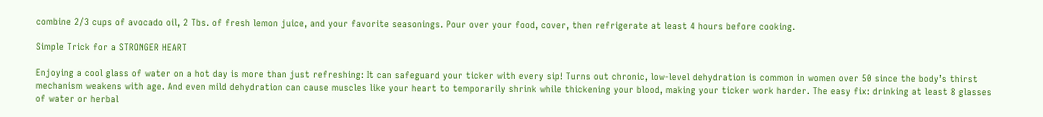combine 2/3 cups of avocado oil, 2 Tbs. of fresh lemon juice, and your favorite seasonings. Pour over your food, cover, then refrigerate at least 4 hours before cooking.

Simple Trick for a STRONGER HEART

Enjoying a cool glass of water on a hot day is more than just refreshing: It can safeguard your ticker with every sip! Turns out chronic, low-level dehydration is common in women over 50 since the body’s thirst mechanism weakens with age. And even mild dehydration can cause muscles like your heart to temporarily shrink while thickening your blood, making your ticker work harder. The easy fix: drinking at least 8 glasses of water or herbal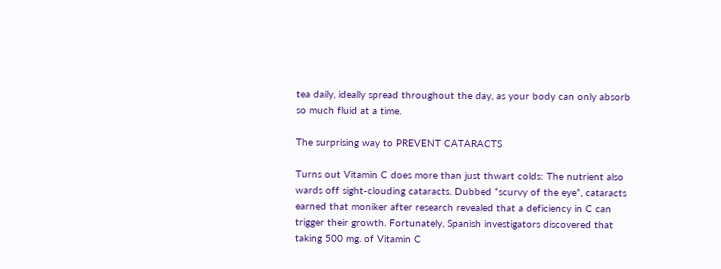tea daily, ideally spread throughout the day, as your body can only absorb so much fluid at a time.

The surprising way to PREVENT CATARACTS

Turns out Vitamin C does more than just thwart colds: The nutrient also wards off sight-clouding cataracts. Dubbed “scurvy of the eye”, cataracts earned that moniker after research revealed that a deficiency in C can trigger their growth. Fortunately, Spanish investigators discovered that taking 500 mg. of Vitamin C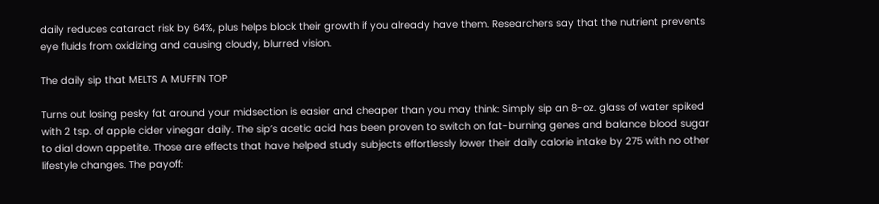daily reduces cataract risk by 64%, plus helps block their growth if you already have them. Researchers say that the nutrient prevents eye fluids from oxidizing and causing cloudy, blurred vision.

The daily sip that MELTS A MUFFIN TOP

Turns out losing pesky fat around your midsection is easier and cheaper than you may think: Simply sip an 8-oz. glass of water spiked with 2 tsp. of apple cider vinegar daily. The sip’s acetic acid has been proven to switch on fat-burning genes and balance blood sugar to dial down appetite. Those are effects that have helped study subjects effortlessly lower their daily calorie intake by 275 with no other lifestyle changes. The payoff: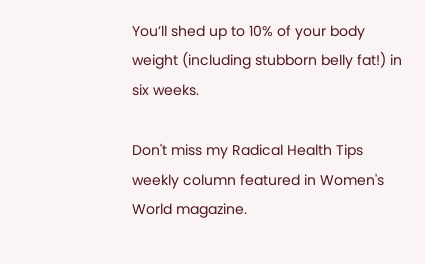You’ll shed up to 10% of your body weight (including stubborn belly fat!) in six weeks.

Don't miss my Radical Health Tips weekly column featured in Women's World magazine.